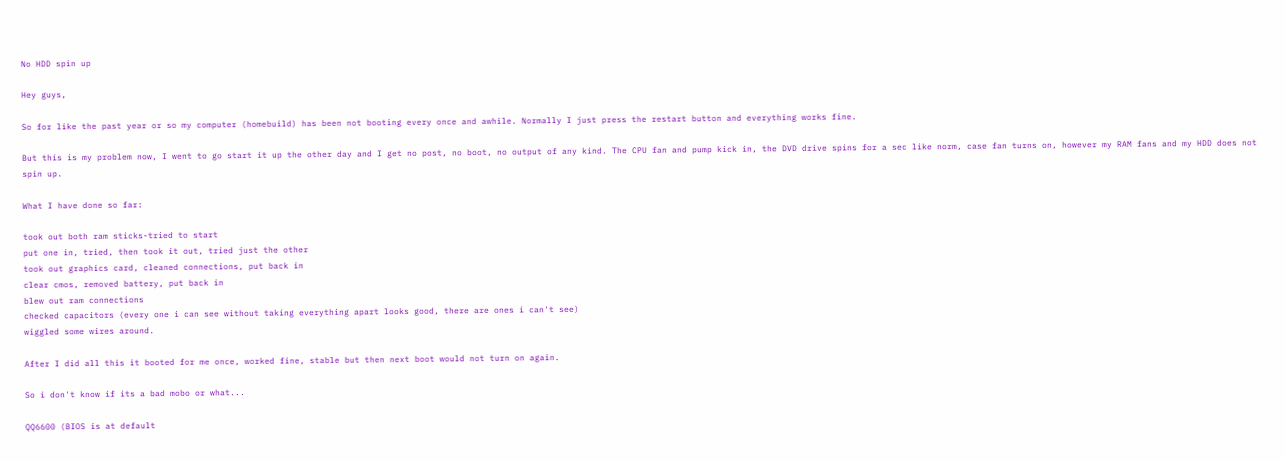No HDD spin up

Hey guys,

So for like the past year or so my computer (homebuild) has been not booting every once and awhile. Normally I just press the restart button and everything works fine.

But this is my problem now, I went to go start it up the other day and I get no post, no boot, no output of any kind. The CPU fan and pump kick in, the DVD drive spins for a sec like norm, case fan turns on, however my RAM fans and my HDD does not spin up.

What I have done so far:

took out both ram sticks-tried to start
put one in, tried, then took it out, tried just the other
took out graphics card, cleaned connections, put back in
clear cmos, removed battery, put back in
blew out ram connections
checked capacitors (every one i can see without taking everything apart looks good, there are ones i can't see)
wiggled some wires around.

After I did all this it booted for me once, worked fine, stable but then next boot would not turn on again.

So i don't know if its a bad mobo or what...

QQ6600 (BIOS is at default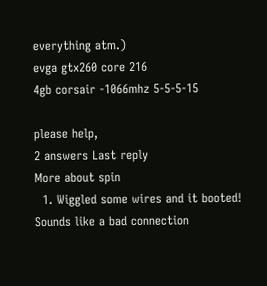everything atm.)
evga gtx260 core 216
4gb corsair -1066mhz 5-5-5-15

please help,
2 answers Last reply
More about spin
  1. Wiggled some wires and it booted! Sounds like a bad connection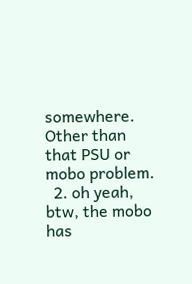somewhere. Other than that PSU or mobo problem.
  2. oh yeah, btw, the mobo has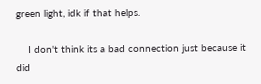green light, idk if that helps.

    I don't think its a bad connection just because it did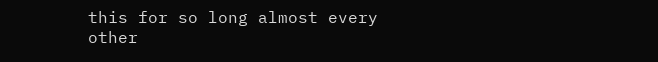this for so long almost every other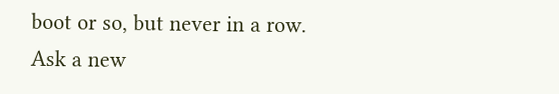boot or so, but never in a row.
Ask a new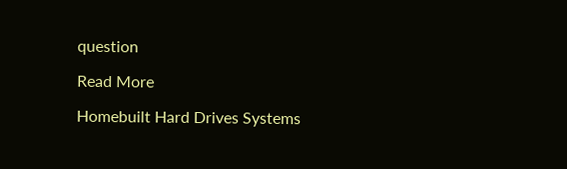question

Read More

Homebuilt Hard Drives Systems